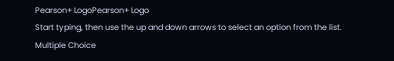Pearson+ LogoPearson+ Logo
Start typing, then use the up and down arrows to select an option from the list.
Multiple Choice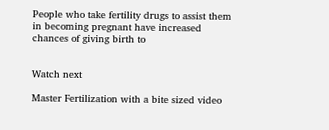People who take fertility drugs to assist them in becoming pregnant have increased chances of giving birth to


Watch next

Master Fertilization with a bite sized video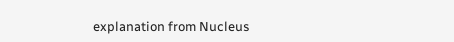explanation from Nucleus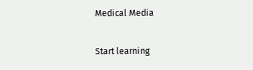Medical Media

Start learning